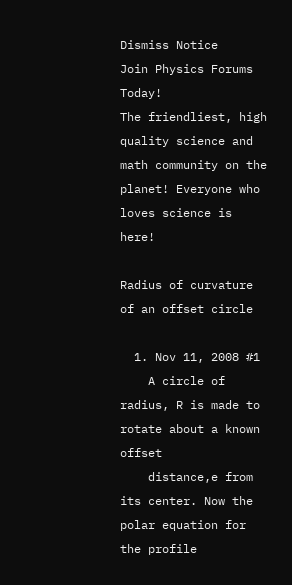Dismiss Notice
Join Physics Forums Today!
The friendliest, high quality science and math community on the planet! Everyone who loves science is here!

Radius of curvature of an offset circle

  1. Nov 11, 2008 #1
    A circle of radius, R is made to rotate about a known offset
    distance,e from its center. Now the polar equation for the profile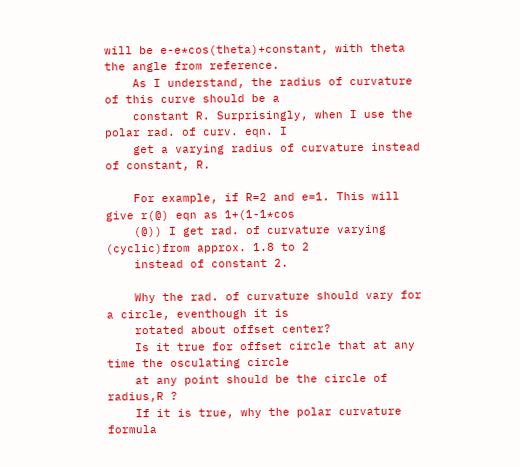will be e-e*cos(theta)+constant, with theta the angle from reference.
    As I understand, the radius of curvature of this curve should be a
    constant R. Surprisingly, when I use the polar rad. of curv. eqn. I
    get a varying radius of curvature instead of constant, R.

    For example, if R=2 and e=1. This will give r(@) eqn as 1+(1-1*cos
    (@)) I get rad. of curvature varying (cyclic)from approx. 1.8 to 2
    instead of constant 2.

    Why the rad. of curvature should vary for a circle, eventhough it is
    rotated about offset center?
    Is it true for offset circle that at any time the osculating circle
    at any point should be the circle of radius,R ?
    If it is true, why the polar curvature formula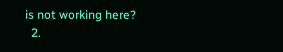is not working here?
  2.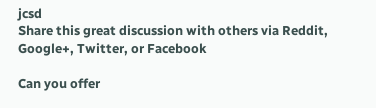jcsd
Share this great discussion with others via Reddit, Google+, Twitter, or Facebook

Can you offer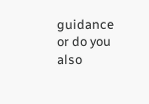guidance or do you also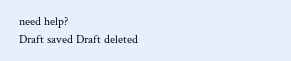need help?
Draft saved Draft deleted